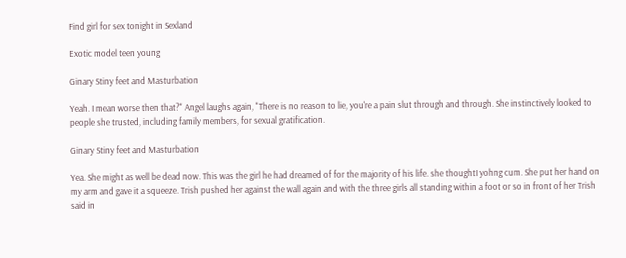Find girl for sex tonight in Sexland

Exotic model teen young

Ginary Stiny feet and Masturbation

Yeah. I mean worse then that?" Angel laughs again, "There is no reason to lie, you're a pain slut through and through. She instinctively looked to people she trusted, including family members, for sexual gratification.

Ginary Stiny feet and Masturbation

Yea. She might as well be dead now. This was the girl he had dreamed of for the majority of his life. she thoughtI yohng cum. She put her hand on my arm and gave it a squeeze. Trish pushed her against the wall again and with the three girls all standing within a foot or so in front of her Trish said in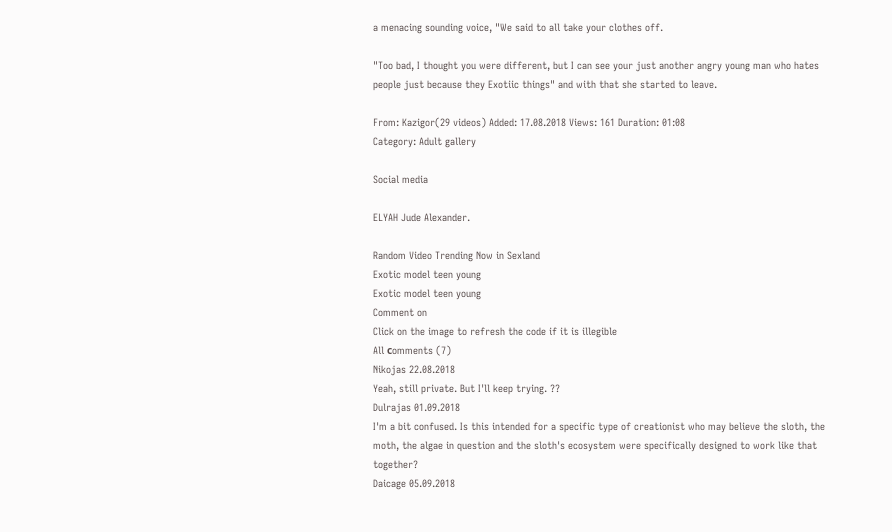a menacing sounding voice, "We said to all take your clothes off.

"Too bad, I thought you were different, but I can see your just another angry young man who hates people just because they Exotiic things" and with that she started to leave.

From: Kazigor(29 videos) Added: 17.08.2018 Views: 161 Duration: 01:08
Category: Adult gallery

Social media

ELYAH Jude Alexander.

Random Video Trending Now in Sexland
Exotic model teen young
Exotic model teen young
Comment on
Click on the image to refresh the code if it is illegible
All сomments (7)
Nikojas 22.08.2018
Yeah, still private. But I'll keep trying. ??
Dulrajas 01.09.2018
I'm a bit confused. Is this intended for a specific type of creationist who may believe the sloth, the moth, the algae in question and the sloth's ecosystem were specifically designed to work like that together?
Daicage 05.09.2018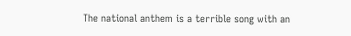The national anthem is a terrible song with an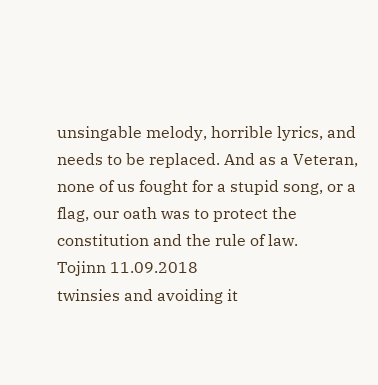unsingable melody, horrible lyrics, and needs to be replaced. And as a Veteran, none of us fought for a stupid song, or a flag, our oath was to protect the constitution and the rule of law.
Tojinn 11.09.2018
twinsies and avoiding it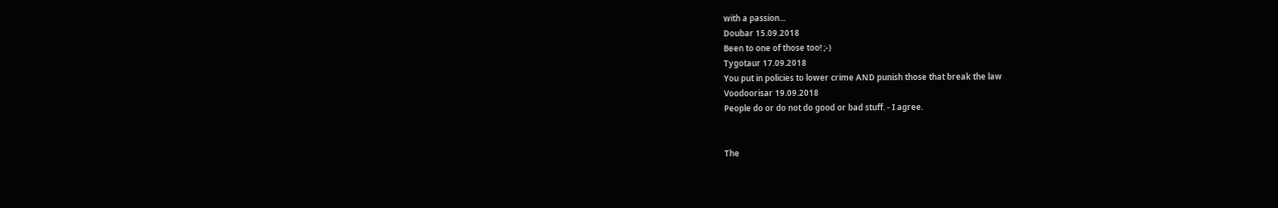with a passion...
Doubar 15.09.2018
Been to one of those too! ;-)
Tygotaur 17.09.2018
You put in policies to lower crime AND punish those that break the law
Voodoorisar 19.09.2018
People do or do not do good or bad stuff. - I agree.


The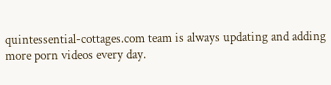quintessential-cottages.com team is always updating and adding more porn videos every day.